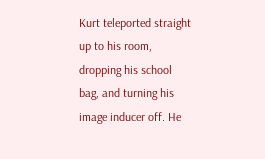Kurt teleported straight up to his room, dropping his school bag, and turning his image inducer off. He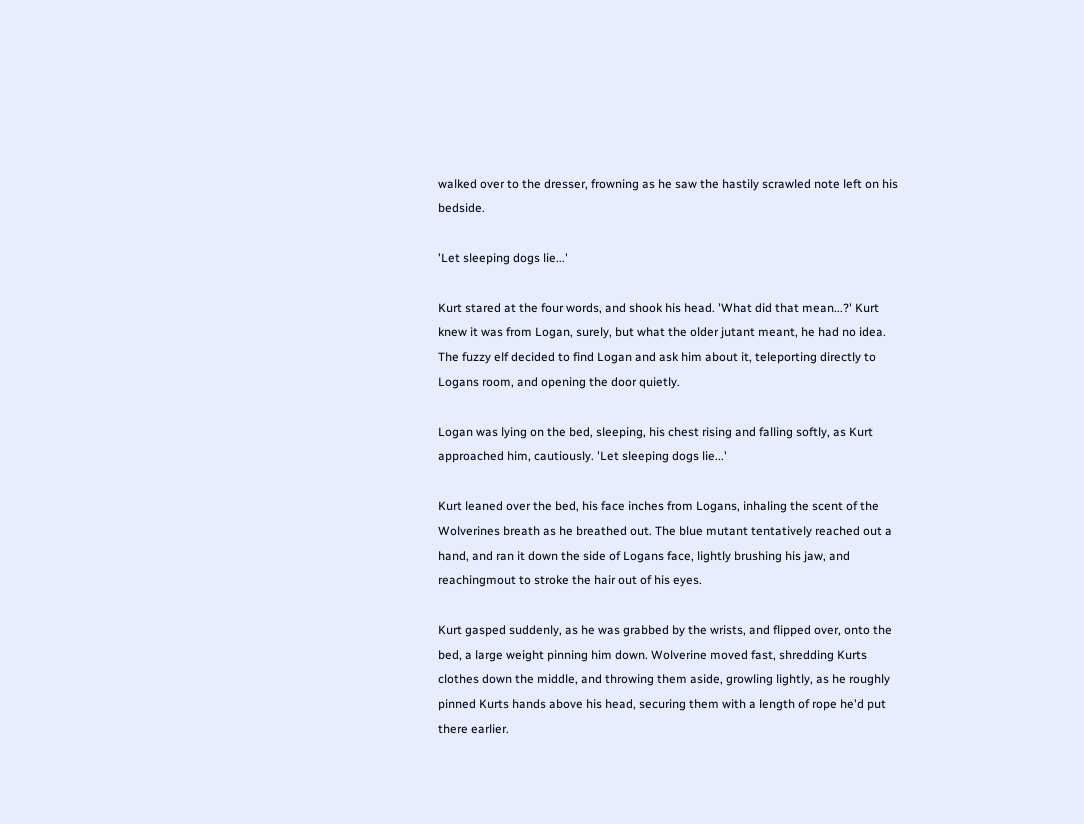walked over to the dresser, frowning as he saw the hastily scrawled note left on his bedside.

'Let sleeping dogs lie...'

Kurt stared at the four words, and shook his head. 'What did that mean...?' Kurt knew it was from Logan, surely, but what the older jutant meant, he had no idea. The fuzzy elf decided to find Logan and ask him about it, teleporting directly to Logans room, and opening the door quietly.

Logan was lying on the bed, sleeping, his chest rising and falling softly, as Kurt approached him, cautiously. 'Let sleeping dogs lie...'

Kurt leaned over the bed, his face inches from Logans, inhaling the scent of the Wolverines breath as he breathed out. The blue mutant tentatively reached out a hand, and ran it down the side of Logans face, lightly brushing his jaw, and reachingmout to stroke the hair out of his eyes.

Kurt gasped suddenly, as he was grabbed by the wrists, and flipped over, onto the bed, a large weight pinning him down. Wolverine moved fast, shredding Kurts clothes down the middle, and throwing them aside, growling lightly, as he roughly pinned Kurts hands above his head, securing them with a length of rope he'd put there earlier.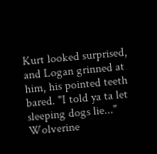Kurt looked surprised, and Logan grinned at him, his pointed teeth bared. "I told ya ta let sleeping dogs lie..." Wolverine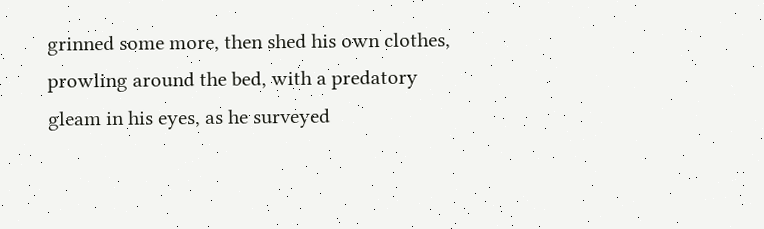grinned some more, then shed his own clothes, prowling around the bed, with a predatory gleam in his eyes, as he surveyed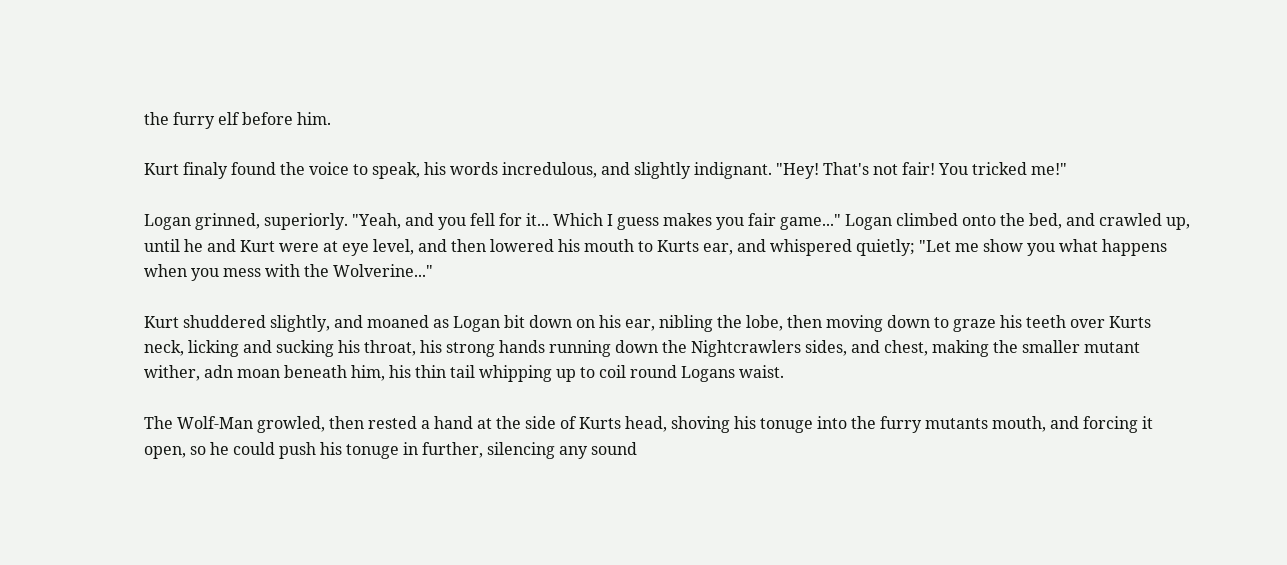the furry elf before him.

Kurt finaly found the voice to speak, his words incredulous, and slightly indignant. "Hey! That's not fair! You tricked me!"

Logan grinned, superiorly. "Yeah, and you fell for it... Which I guess makes you fair game..." Logan climbed onto the bed, and crawled up, until he and Kurt were at eye level, and then lowered his mouth to Kurts ear, and whispered quietly; "Let me show you what happens when you mess with the Wolverine..."

Kurt shuddered slightly, and moaned as Logan bit down on his ear, nibling the lobe, then moving down to graze his teeth over Kurts neck, licking and sucking his throat, his strong hands running down the Nightcrawlers sides, and chest, making the smaller mutant wither, adn moan beneath him, his thin tail whipping up to coil round Logans waist.

The Wolf-Man growled, then rested a hand at the side of Kurts head, shoving his tonuge into the furry mutants mouth, and forcing it open, so he could push his tonuge in further, silencing any sound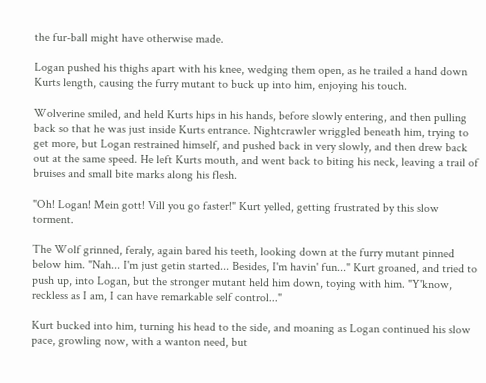the fur-ball might have otherwise made.

Logan pushed his thighs apart with his knee, wedging them open, as he trailed a hand down Kurts length, causing the furry mutant to buck up into him, enjoying his touch.

Wolverine smiled, and held Kurts hips in his hands, before slowly entering, and then pulling back so that he was just inside Kurts entrance. Nightcrawler wriggled beneath him, trying to get more, but Logan restrained himself, and pushed back in very slowly, and then drew back out at the same speed. He left Kurts mouth, and went back to biting his neck, leaving a trail of bruises and small bite marks along his flesh.

"Oh! Logan! Mein gott! Vill you go faster!" Kurt yelled, getting frustrated by this slow torment.

The Wolf grinned, feraly, again bared his teeth, looking down at the furry mutant pinned below him. "Nah... I'm just getin started... Besides, I'm havin' fun..." Kurt groaned, and tried to push up, into Logan, but the stronger mutant held him down, toying with him. "Y'know, reckless as I am, I can have remarkable self control..."

Kurt bucked into him, turning his head to the side, and moaning as Logan continued his slow pace, growling now, with a wanton need, but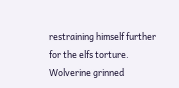restraining himself further for the elfs torture. Wolverine grinned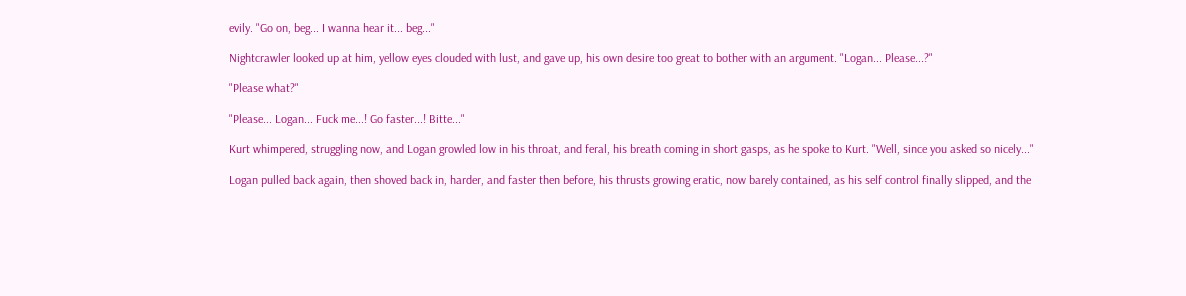evily. "Go on, beg... I wanna hear it... beg..."

Nightcrawler looked up at him, yellow eyes clouded with lust, and gave up, his own desire too great to bother with an argument. "Logan... Please...?"

"Please what?"

"Please... Logan... Fuck me...! Go faster...! Bitte..."

Kurt whimpered, struggling now, and Logan growled low in his throat, and feral, his breath coming in short gasps, as he spoke to Kurt. "Well, since you asked so nicely..."

Logan pulled back again, then shoved back in, harder, and faster then before, his thrusts growing eratic, now barely contained, as his self control finally slipped, and the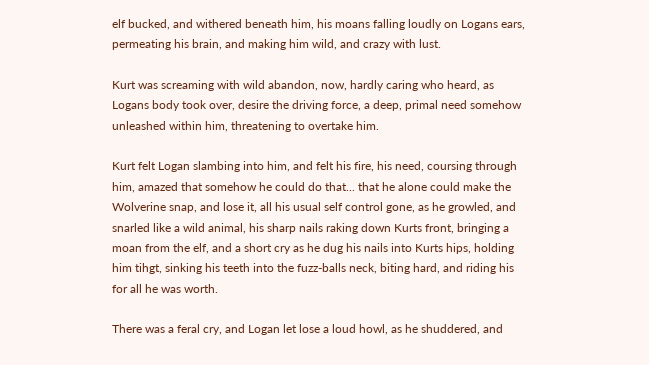elf bucked, and withered beneath him, his moans falling loudly on Logans ears, permeating his brain, and making him wild, and crazy with lust.

Kurt was screaming with wild abandon, now, hardly caring who heard, as Logans body took over, desire the driving force, a deep, primal need somehow unleashed within him, threatening to overtake him.

Kurt felt Logan slambing into him, and felt his fire, his need, coursing through him, amazed that somehow he could do that... that he alone could make the Wolverine snap, and lose it, all his usual self control gone, as he growled, and snarled like a wild animal, his sharp nails raking down Kurts front, bringing a moan from the elf, and a short cry as he dug his nails into Kurts hips, holding him tihgt, sinking his teeth into the fuzz-balls neck, biting hard, and riding his for all he was worth.

There was a feral cry, and Logan let lose a loud howl, as he shuddered, and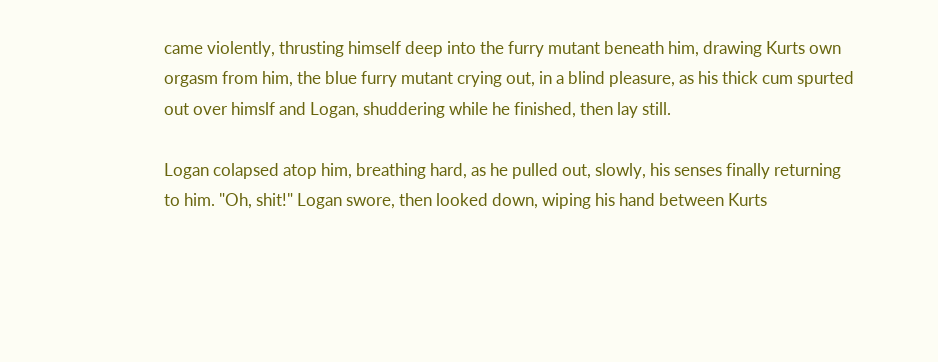came violently, thrusting himself deep into the furry mutant beneath him, drawing Kurts own orgasm from him, the blue furry mutant crying out, in a blind pleasure, as his thick cum spurted out over himslf and Logan, shuddering while he finished, then lay still.

Logan colapsed atop him, breathing hard, as he pulled out, slowly, his senses finally returning to him. "Oh, shit!" Logan swore, then looked down, wiping his hand between Kurts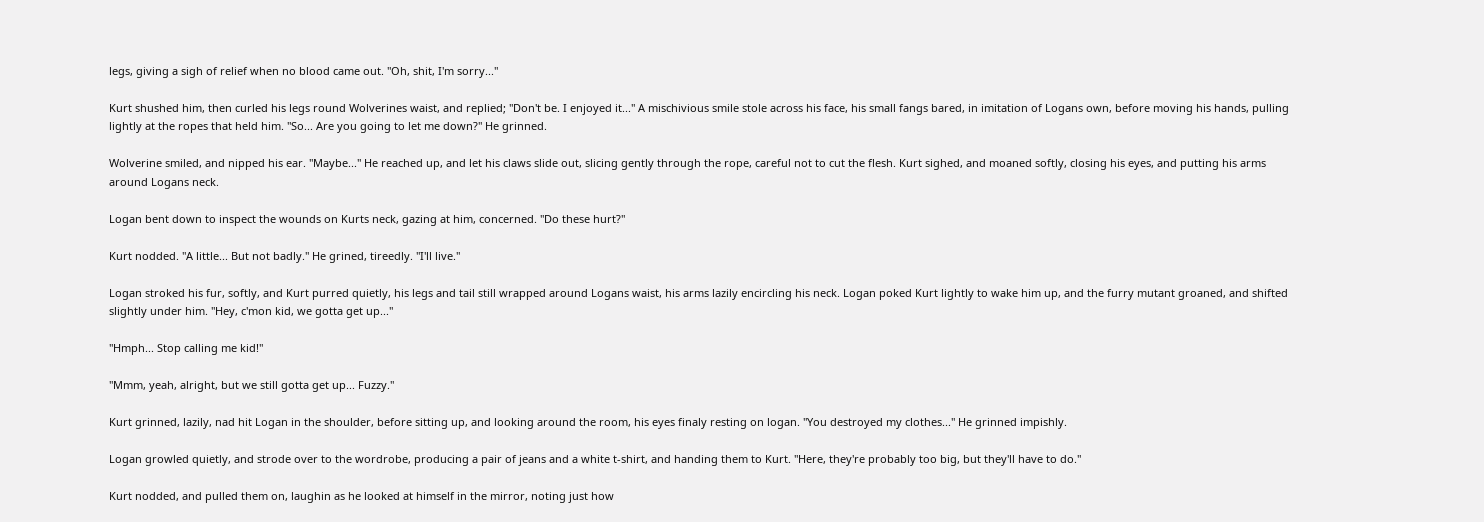legs, giving a sigh of relief when no blood came out. "Oh, shit, I'm sorry..."

Kurt shushed him, then curled his legs round Wolverines waist, and replied; "Don't be. I enjoyed it..." A mischivious smile stole across his face, his small fangs bared, in imitation of Logans own, before moving his hands, pulling lightly at the ropes that held him. "So... Are you going to let me down?" He grinned.

Wolverine smiled, and nipped his ear. "Maybe..." He reached up, and let his claws slide out, slicing gently through the rope, careful not to cut the flesh. Kurt sighed, and moaned softly, closing his eyes, and putting his arms around Logans neck.

Logan bent down to inspect the wounds on Kurts neck, gazing at him, concerned. "Do these hurt?"

Kurt nodded. "A little... But not badly." He grined, tireedly. "I'll live."

Logan stroked his fur, softly, and Kurt purred quietly, his legs and tail still wrapped around Logans waist, his arms lazily encircling his neck. Logan poked Kurt lightly to wake him up, and the furry mutant groaned, and shifted slightly under him. "Hey, c'mon kid, we gotta get up..."

"Hmph... Stop calling me kid!"

"Mmm, yeah, alright, but we still gotta get up... Fuzzy."

Kurt grinned, lazily, nad hit Logan in the shoulder, before sitting up, and looking around the room, his eyes finaly resting on logan. "You destroyed my clothes..." He grinned impishly.

Logan growled quietly, and strode over to the wordrobe, producing a pair of jeans and a white t-shirt, and handing them to Kurt. "Here, they're probably too big, but they'll have to do."

Kurt nodded, and pulled them on, laughin as he looked at himself in the mirror, noting just how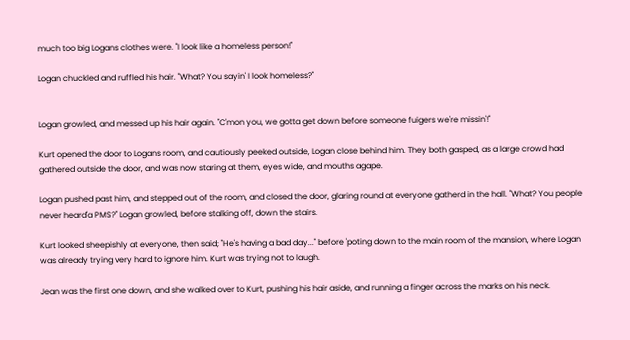much too big Logans clothes were. "I look like a homeless person!"

Logan chuckled and ruffled his hair. "What? You sayin' I look homeless?"


Logan growled, and messed up his hair again. "C'mon you, we gotta get down before someone fuigers we're missin'!"

Kurt opened the door to Logans room, and cautiously peeked outside, Logan close behind him. They both gasped, as a large crowd had gathered outside the door, and was now staring at them, eyes wide, and mouths agape.

Logan pushed past him, and stepped out of the room, and closed the door, glaring round at everyone gatherd in the hall. "What? You people never heard'a PMS?" Logan growled, before stalking off, down the stairs.

Kurt looked sheepishly at everyone, then said; "He's having a bad day..." before 'poting down to the main room of the mansion, where Logan was already trying very hard to ignore him. Kurt was trying not to laugh.

Jean was the first one down, and she walked over to Kurt, pushing his hair aside, and running a finger across the marks on his neck.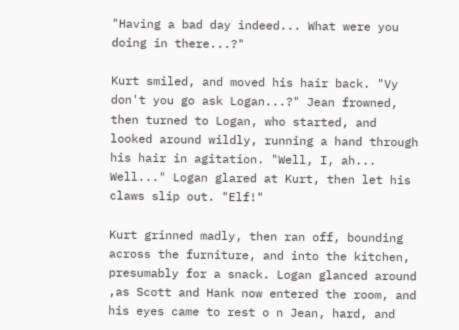"Having a bad day indeed... What were you doing in there...?"

Kurt smiled, and moved his hair back. "Vy don't you go ask Logan...?" Jean frowned, then turned to Logan, who started, and looked around wildly, running a hand through his hair in agitation. "Well, I, ah... Well..." Logan glared at Kurt, then let his claws slip out. "Elf!"

Kurt grinned madly, then ran off, bounding across the furniture, and into the kitchen, presumably for a snack. Logan glanced around ,as Scott and Hank now entered the room, and his eyes came to rest o n Jean, hard, and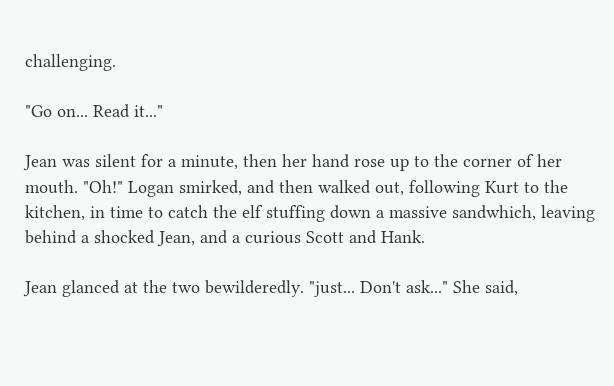challenging.

"Go on... Read it..."

Jean was silent for a minute, then her hand rose up to the corner of her mouth. "Oh!" Logan smirked, and then walked out, following Kurt to the kitchen, in time to catch the elf stuffing down a massive sandwhich, leaving behind a shocked Jean, and a curious Scott and Hank.

Jean glanced at the two bewilderedly. "just... Don't ask..." She said,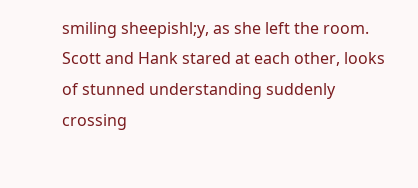smiling sheepishl;y, as she left the room. Scott and Hank stared at each other, looks of stunned understanding suddenly crossing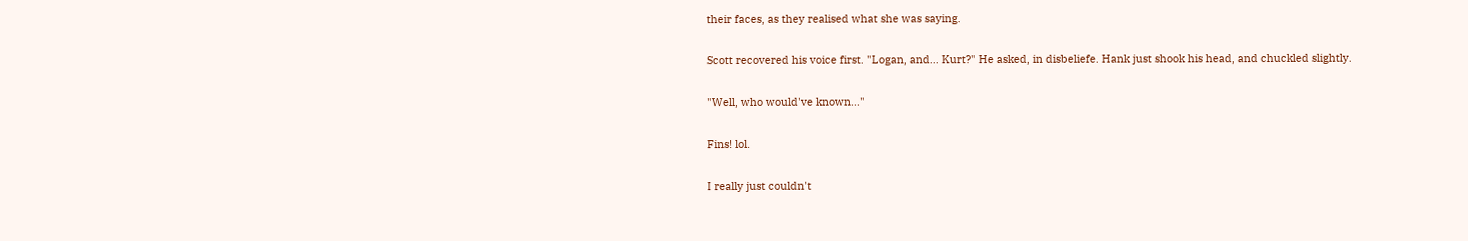their faces, as they realised what she was saying.

Scott recovered his voice first. "Logan, and... Kurt?" He asked, in disbeliefe. Hank just shook his head, and chuckled slightly.

"Well, who would've known..."

Fins! lol.

I really just couldn't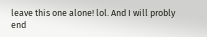leave this one alone! lol. And I will probly end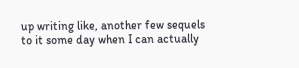up writing like, another few sequels to it some day when I can actually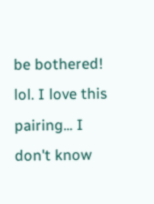be bothered! lol. I love this pairing... I don't know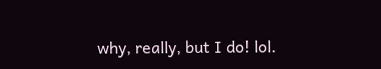why, really, but I do! lol.